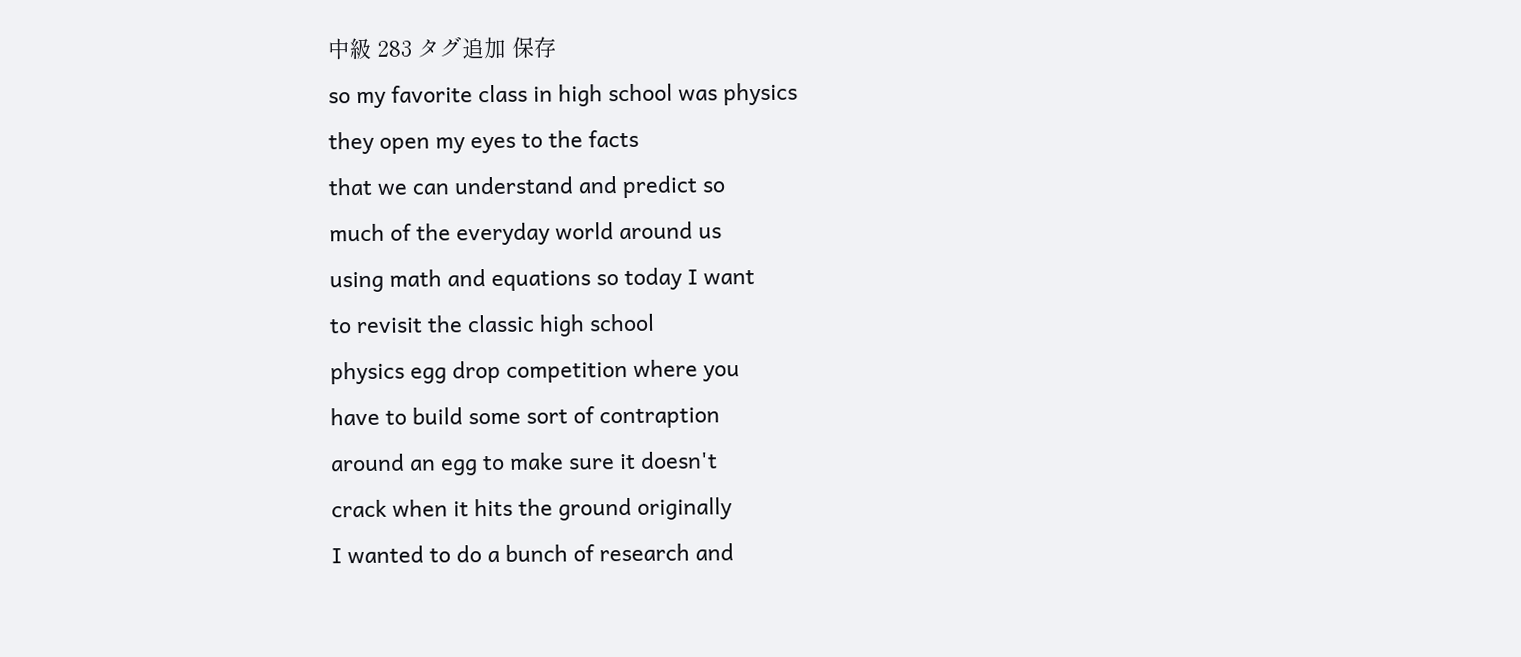中級 283 タグ追加 保存
so my favorite class in high school was physics
they open my eyes to the facts
that we can understand and predict so
much of the everyday world around us
using math and equations so today I want
to revisit the classic high school
physics egg drop competition where you
have to build some sort of contraption
around an egg to make sure it doesn't
crack when it hits the ground originally
I wanted to do a bunch of research and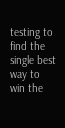testing to find the single best way to
win the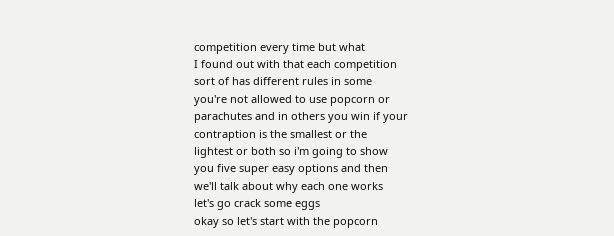competition every time but what
I found out with that each competition
sort of has different rules in some
you're not allowed to use popcorn or
parachutes and in others you win if your
contraption is the smallest or the
lightest or both so i'm going to show
you five super easy options and then
we'll talk about why each one works
let's go crack some eggs
okay so let's start with the popcorn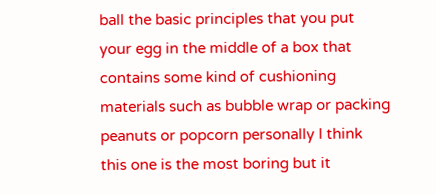ball the basic principles that you put
your egg in the middle of a box that
contains some kind of cushioning
materials such as bubble wrap or packing
peanuts or popcorn personally I think
this one is the most boring but it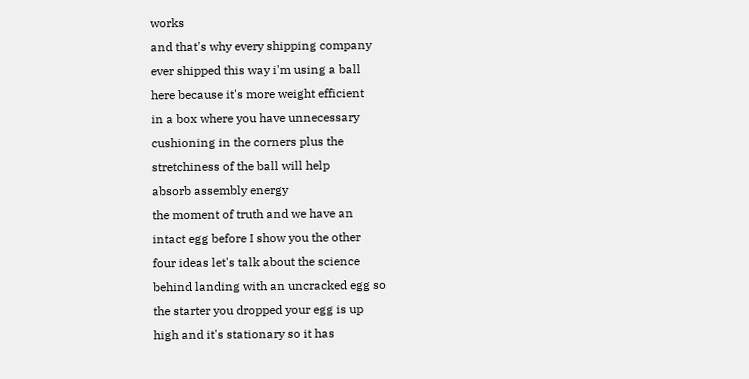works
and that's why every shipping company
ever shipped this way i'm using a ball
here because it's more weight efficient
in a box where you have unnecessary
cushioning in the corners plus the
stretchiness of the ball will help
absorb assembly energy
the moment of truth and we have an
intact egg before I show you the other
four ideas let's talk about the science
behind landing with an uncracked egg so
the starter you dropped your egg is up
high and it's stationary so it has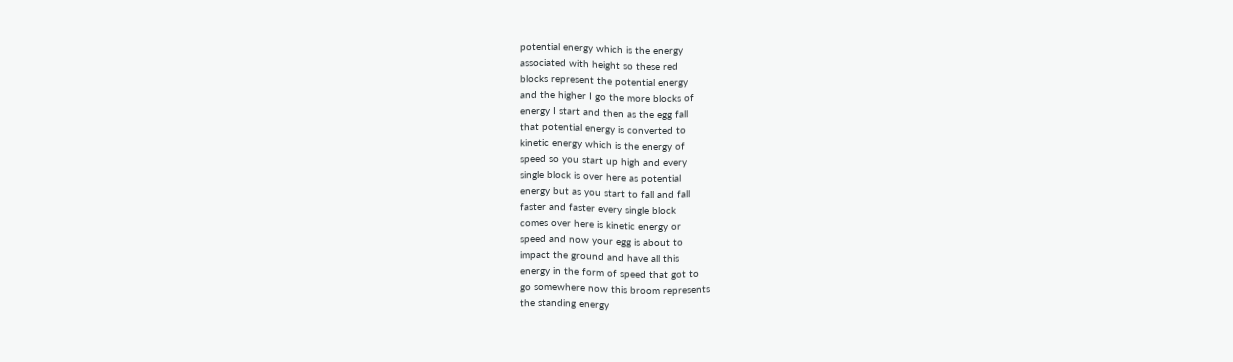potential energy which is the energy
associated with height so these red
blocks represent the potential energy
and the higher I go the more blocks of
energy I start and then as the egg fall
that potential energy is converted to
kinetic energy which is the energy of
speed so you start up high and every
single block is over here as potential
energy but as you start to fall and fall
faster and faster every single block
comes over here is kinetic energy or
speed and now your egg is about to
impact the ground and have all this
energy in the form of speed that got to
go somewhere now this broom represents
the standing energy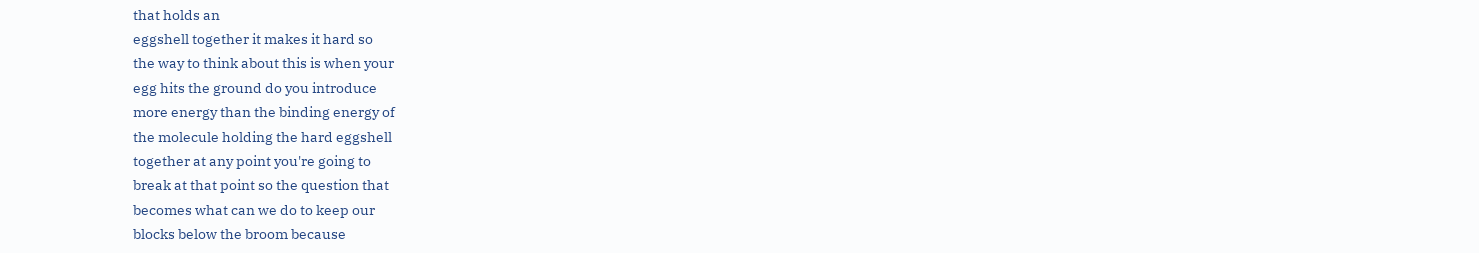that holds an
eggshell together it makes it hard so
the way to think about this is when your
egg hits the ground do you introduce
more energy than the binding energy of
the molecule holding the hard eggshell
together at any point you're going to
break at that point so the question that
becomes what can we do to keep our
blocks below the broom because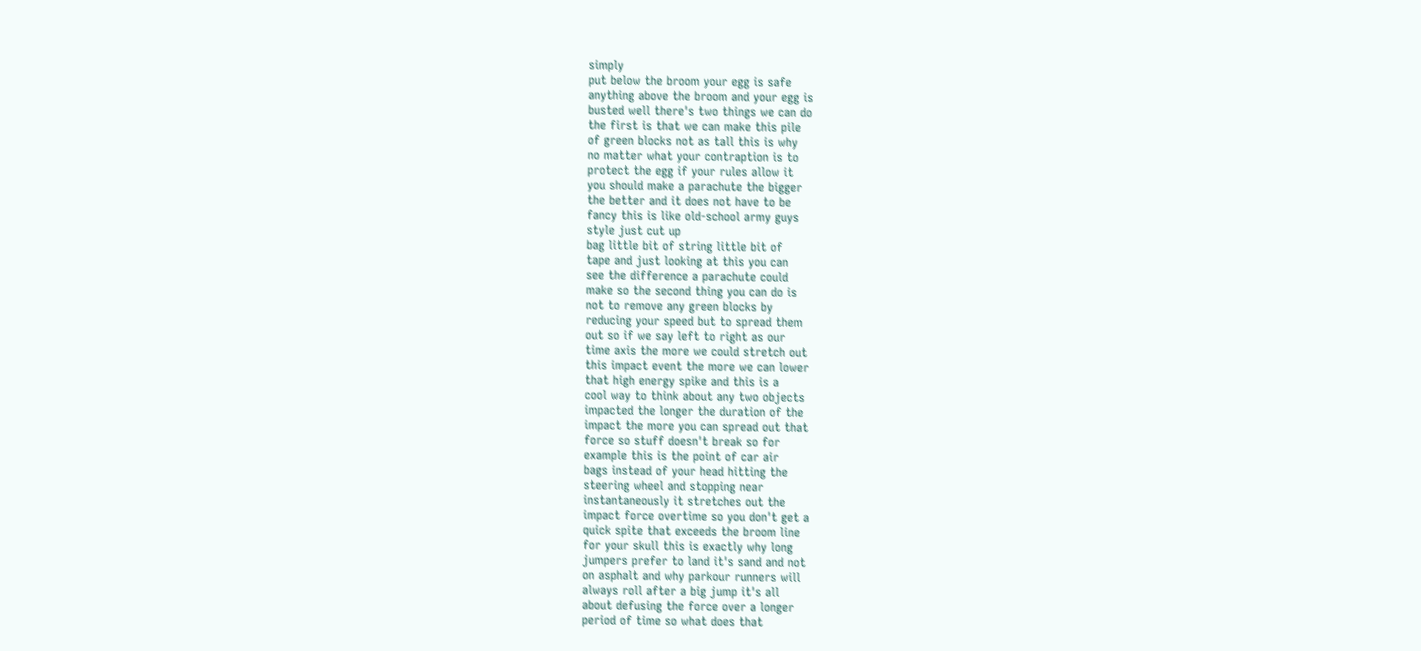simply
put below the broom your egg is safe
anything above the broom and your egg is
busted well there's two things we can do
the first is that we can make this pile
of green blocks not as tall this is why
no matter what your contraption is to
protect the egg if your rules allow it
you should make a parachute the bigger
the better and it does not have to be
fancy this is like old-school army guys
style just cut up
bag little bit of string little bit of
tape and just looking at this you can
see the difference a parachute could
make so the second thing you can do is
not to remove any green blocks by
reducing your speed but to spread them
out so if we say left to right as our
time axis the more we could stretch out
this impact event the more we can lower
that high energy spike and this is a
cool way to think about any two objects
impacted the longer the duration of the
impact the more you can spread out that
force so stuff doesn't break so for
example this is the point of car air
bags instead of your head hitting the
steering wheel and stopping near
instantaneously it stretches out the
impact force overtime so you don't get a
quick spite that exceeds the broom line
for your skull this is exactly why long
jumpers prefer to land it's sand and not
on asphalt and why parkour runners will
always roll after a big jump it's all
about defusing the force over a longer
period of time so what does that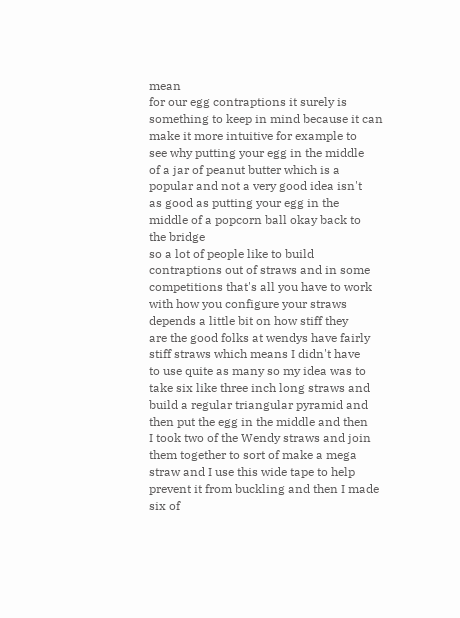mean
for our egg contraptions it surely is
something to keep in mind because it can
make it more intuitive for example to
see why putting your egg in the middle
of a jar of peanut butter which is a
popular and not a very good idea isn't
as good as putting your egg in the
middle of a popcorn ball okay back to
the bridge
so a lot of people like to build
contraptions out of straws and in some
competitions that's all you have to work
with how you configure your straws
depends a little bit on how stiff they
are the good folks at wendys have fairly
stiff straws which means I didn't have
to use quite as many so my idea was to
take six like three inch long straws and
build a regular triangular pyramid and
then put the egg in the middle and then
I took two of the Wendy straws and join
them together to sort of make a mega
straw and I use this wide tape to help
prevent it from buckling and then I made
six of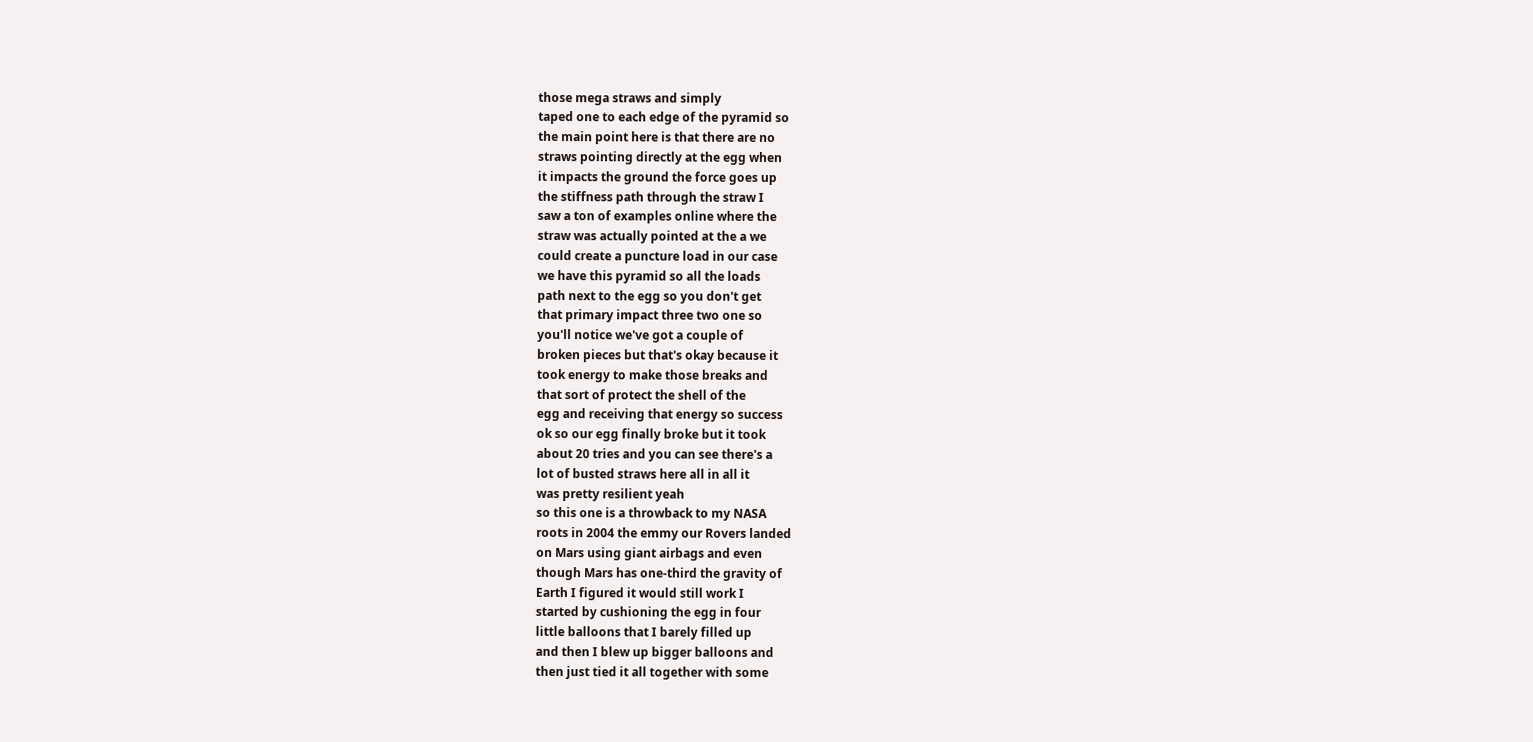those mega straws and simply
taped one to each edge of the pyramid so
the main point here is that there are no
straws pointing directly at the egg when
it impacts the ground the force goes up
the stiffness path through the straw I
saw a ton of examples online where the
straw was actually pointed at the a we
could create a puncture load in our case
we have this pyramid so all the loads
path next to the egg so you don't get
that primary impact three two one so
you'll notice we've got a couple of
broken pieces but that's okay because it
took energy to make those breaks and
that sort of protect the shell of the
egg and receiving that energy so success
ok so our egg finally broke but it took
about 20 tries and you can see there's a
lot of busted straws here all in all it
was pretty resilient yeah
so this one is a throwback to my NASA
roots in 2004 the emmy our Rovers landed
on Mars using giant airbags and even
though Mars has one-third the gravity of
Earth I figured it would still work I
started by cushioning the egg in four
little balloons that I barely filled up
and then I blew up bigger balloons and
then just tied it all together with some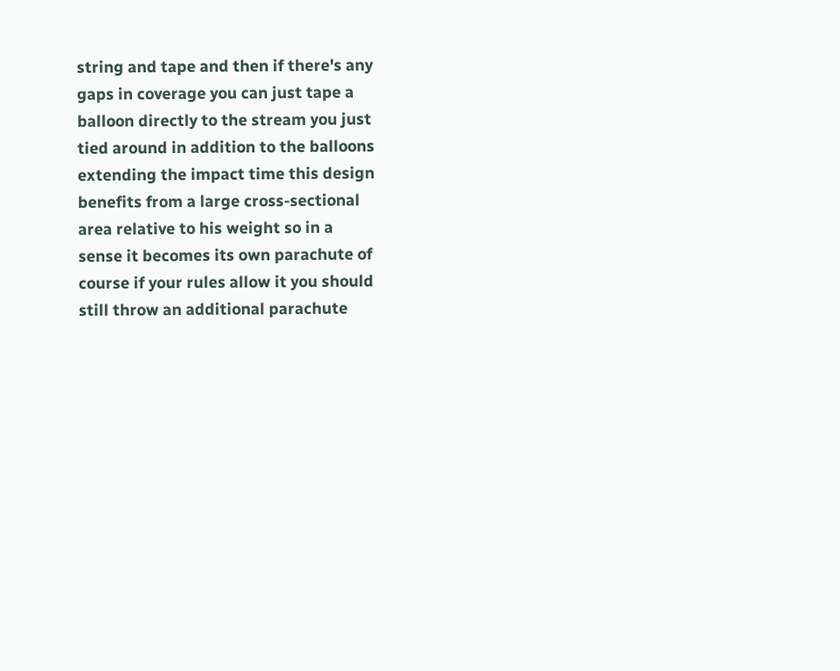string and tape and then if there's any
gaps in coverage you can just tape a
balloon directly to the stream you just
tied around in addition to the balloons
extending the impact time this design
benefits from a large cross-sectional
area relative to his weight so in a
sense it becomes its own parachute of
course if your rules allow it you should
still throw an additional parachute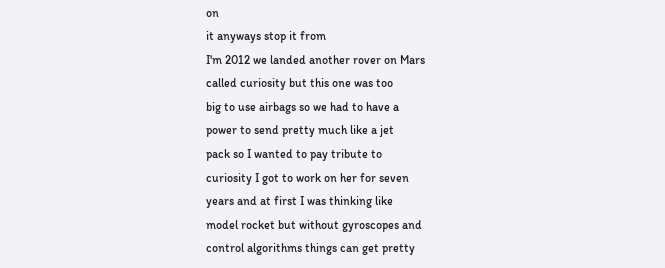on
it anyways stop it from
I'm 2012 we landed another rover on Mars
called curiosity but this one was too
big to use airbags so we had to have a
power to send pretty much like a jet
pack so I wanted to pay tribute to
curiosity I got to work on her for seven
years and at first I was thinking like
model rocket but without gyroscopes and
control algorithms things can get pretty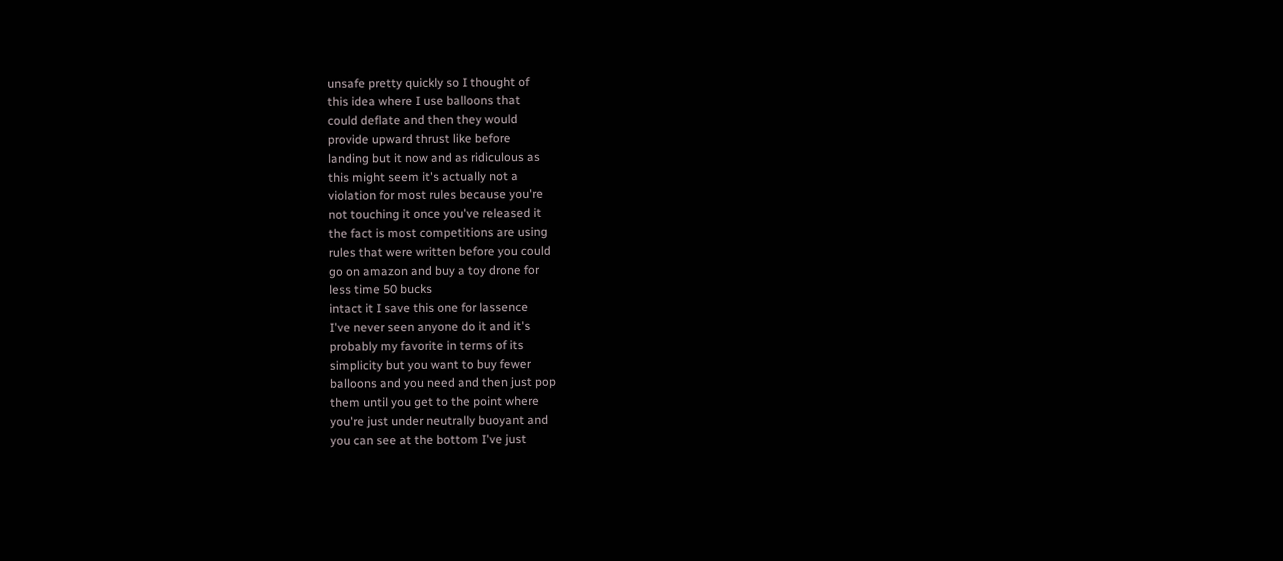unsafe pretty quickly so I thought of
this idea where I use balloons that
could deflate and then they would
provide upward thrust like before
landing but it now and as ridiculous as
this might seem it's actually not a
violation for most rules because you're
not touching it once you've released it
the fact is most competitions are using
rules that were written before you could
go on amazon and buy a toy drone for
less time 50 bucks
intact it I save this one for lassence
I've never seen anyone do it and it's
probably my favorite in terms of its
simplicity but you want to buy fewer
balloons and you need and then just pop
them until you get to the point where
you're just under neutrally buoyant and
you can see at the bottom I've just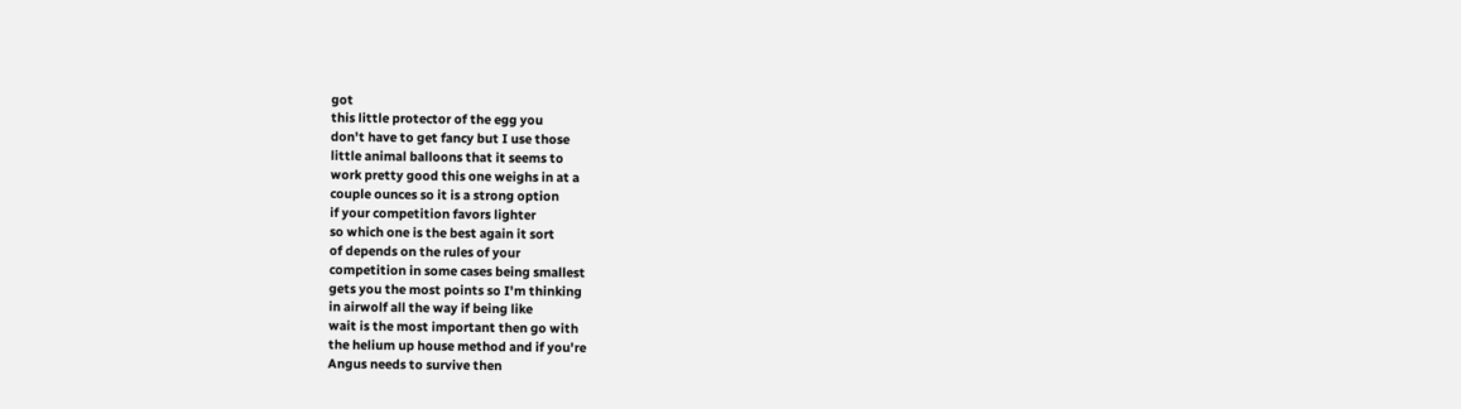got
this little protector of the egg you
don't have to get fancy but I use those
little animal balloons that it seems to
work pretty good this one weighs in at a
couple ounces so it is a strong option
if your competition favors lighter
so which one is the best again it sort
of depends on the rules of your
competition in some cases being smallest
gets you the most points so I'm thinking
in airwolf all the way if being like
wait is the most important then go with
the helium up house method and if you're
Angus needs to survive then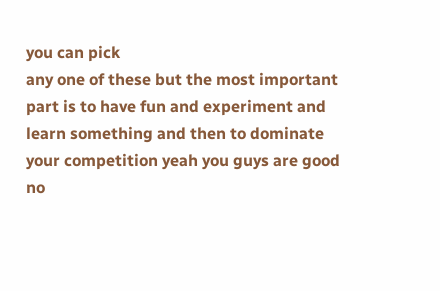you can pick
any one of these but the most important
part is to have fun and experiment and
learn something and then to dominate
your competition yeah you guys are good
no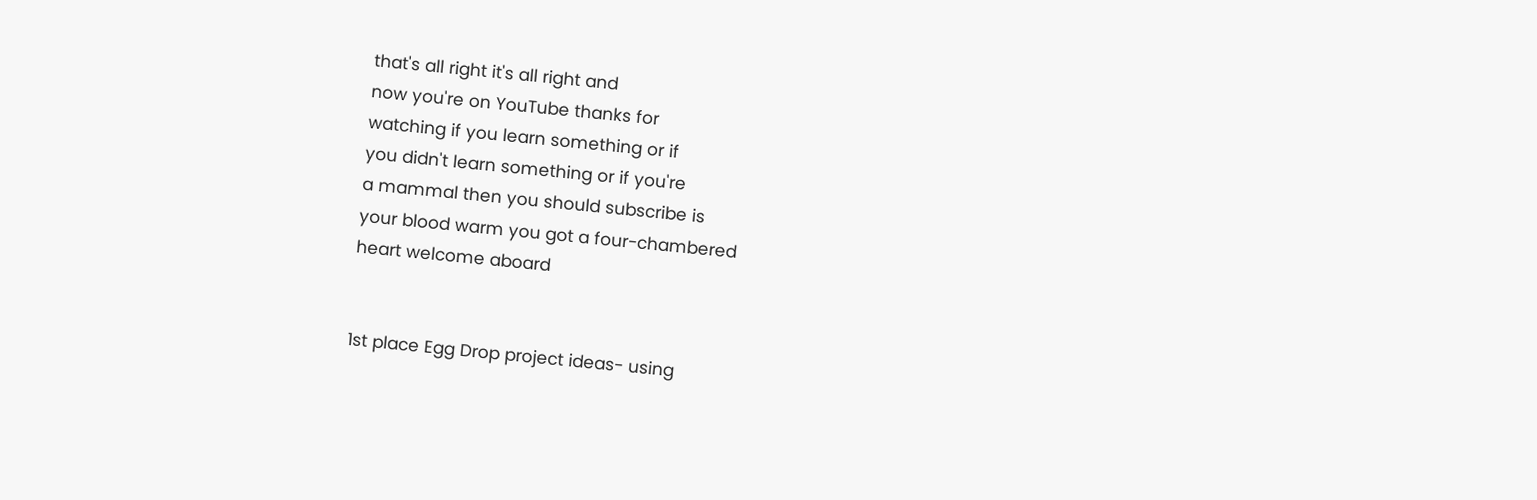that's all right it's all right and
now you're on YouTube thanks for
watching if you learn something or if
you didn't learn something or if you're
a mammal then you should subscribe is
your blood warm you got a four-chambered
heart welcome aboard


1st place Egg Drop project ideas- using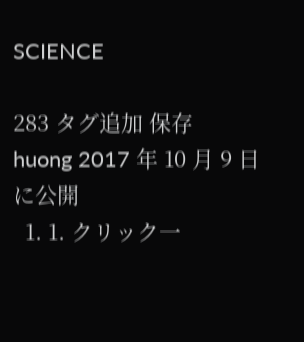SCIENCE

283 タグ追加 保存
huong 2017 年 10 月 9 日 に公開
  1. 1. クリック一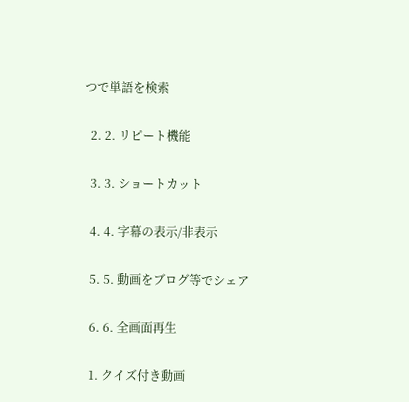つで単語を検索


  2. 2. リピート機能


  3. 3. ショートカット


  4. 4. 字幕の表示/非表示


  5. 5. 動画をブログ等でシェア


  6. 6. 全画面再生


  1. クイズ付き動画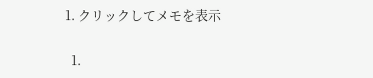1. クリックしてメモを表示

  1.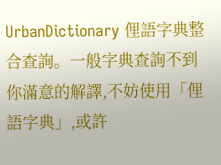UrbanDictionary 俚語字典整合查詢。一般字典查詢不到你滿意的解譯,不妨使用「俚語字典」,或許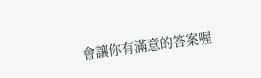會讓你有滿意的答案喔